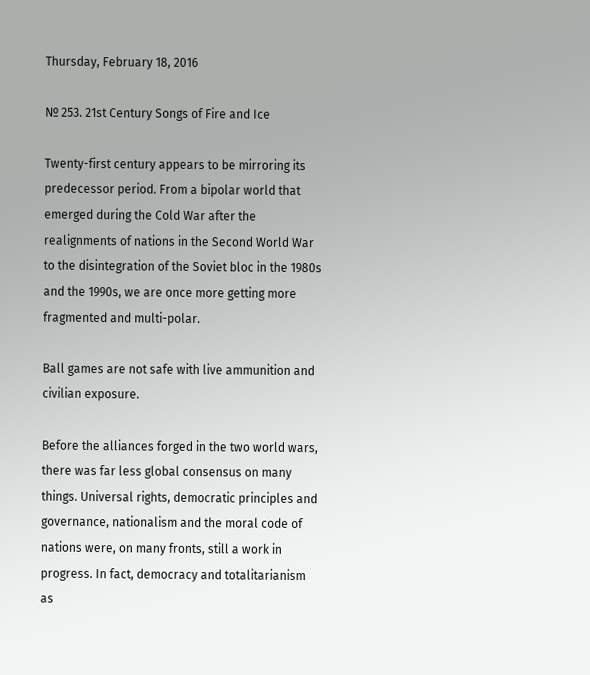Thursday, February 18, 2016

№ 253. 21st Century Songs of Fire and Ice

Twenty-first century appears to be mirroring its predecessor period. From a bipolar world that emerged during the Cold War after the realignments of nations in the Second World War to the disintegration of the Soviet bloc in the 1980s and the 1990s, we are once more getting more fragmented and multi-polar.

Ball games are not safe with live ammunition and
civilian exposure.

Before the alliances forged in the two world wars, there was far less global consensus on many things. Universal rights, democratic principles and governance, nationalism and the moral code of nations were, on many fronts, still a work in progress. In fact, democracy and totalitarianism as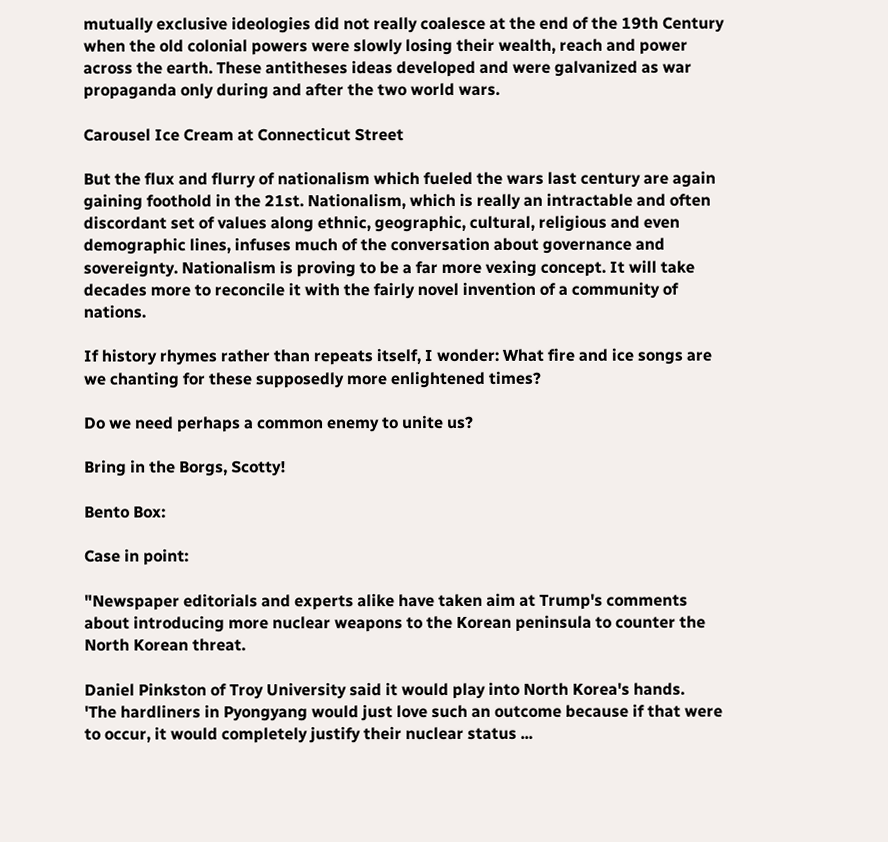mutually exclusive ideologies did not really coalesce at the end of the 19th Century when the old colonial powers were slowly losing their wealth, reach and power across the earth. These antitheses ideas developed and were galvanized as war propaganda only during and after the two world wars.

Carousel Ice Cream at Connecticut Street

But the flux and flurry of nationalism which fueled the wars last century are again gaining foothold in the 21st. Nationalism, which is really an intractable and often discordant set of values along ethnic, geographic, cultural, religious and even demographic lines, infuses much of the conversation about governance and sovereignty. Nationalism is proving to be a far more vexing concept. It will take decades more to reconcile it with the fairly novel invention of a community of nations.

If history rhymes rather than repeats itself, I wonder: What fire and ice songs are we chanting for these supposedly more enlightened times?

Do we need perhaps a common enemy to unite us?

Bring in the Borgs, Scotty!

Bento Box:

Case in point:

"Newspaper editorials and experts alike have taken aim at Trump's comments about introducing more nuclear weapons to the Korean peninsula to counter the North Korean threat.

Daniel Pinkston of Troy University said it would play into North Korea's hands.
'The hardliners in Pyongyang would just love such an outcome because if that were to occur, it would completely justify their nuclear status ...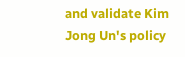and validate Kim Jong Un's policy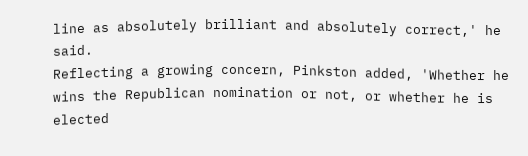line as absolutely brilliant and absolutely correct,' he said.
Reflecting a growing concern, Pinkston added, 'Whether he wins the Republican nomination or not, or whether he is elected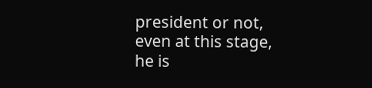president or not, even at this stage, he is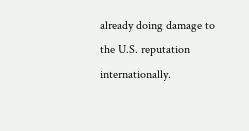already doing damage to the U.S. reputation internationally.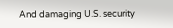And damaging U.S. security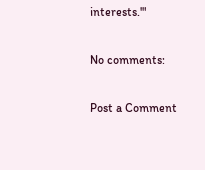interests.'"

No comments:

Post a Comment